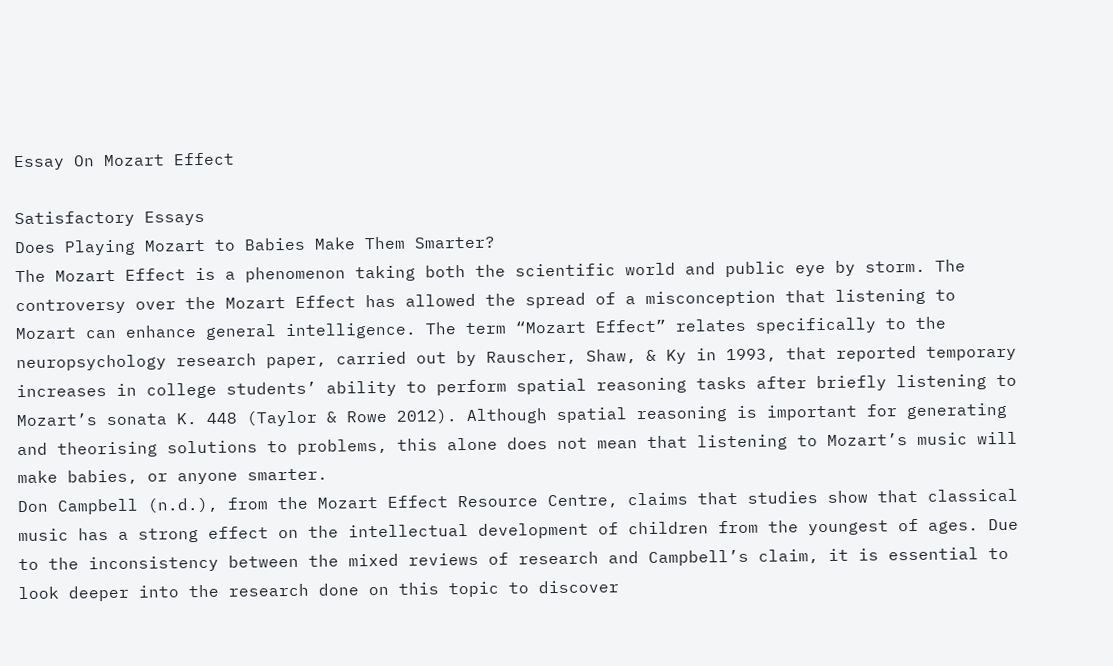Essay On Mozart Effect

Satisfactory Essays
Does Playing Mozart to Babies Make Them Smarter?
The Mozart Effect is a phenomenon taking both the scientific world and public eye by storm. The controversy over the Mozart Effect has allowed the spread of a misconception that listening to Mozart can enhance general intelligence. The term “Mozart Effect” relates specifically to the neuropsychology research paper, carried out by Rauscher, Shaw, & Ky in 1993, that reported temporary increases in college students’ ability to perform spatial reasoning tasks after briefly listening to Mozart’s sonata K. 448 (Taylor & Rowe 2012). Although spatial reasoning is important for generating and theorising solutions to problems, this alone does not mean that listening to Mozart’s music will make babies, or anyone smarter.
Don Campbell (n.d.), from the Mozart Effect Resource Centre, claims that studies show that classical music has a strong effect on the intellectual development of children from the youngest of ages. Due to the inconsistency between the mixed reviews of research and Campbell’s claim, it is essential to look deeper into the research done on this topic to discover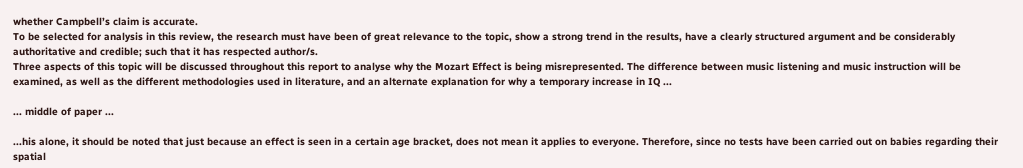whether Campbell’s claim is accurate.
To be selected for analysis in this review, the research must have been of great relevance to the topic, show a strong trend in the results, have a clearly structured argument and be considerably authoritative and credible; such that it has respected author/s.
Three aspects of this topic will be discussed throughout this report to analyse why the Mozart Effect is being misrepresented. The difference between music listening and music instruction will be examined, as well as the different methodologies used in literature, and an alternate explanation for why a temporary increase in IQ ...

... middle of paper ...

...his alone, it should be noted that just because an effect is seen in a certain age bracket, does not mean it applies to everyone. Therefore, since no tests have been carried out on babies regarding their spatial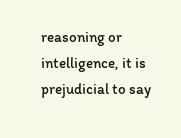reasoning or intelligence, it is prejudicial to say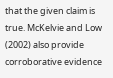that the given claim is true. McKelvie and Low (2002) also provide corroborative evidence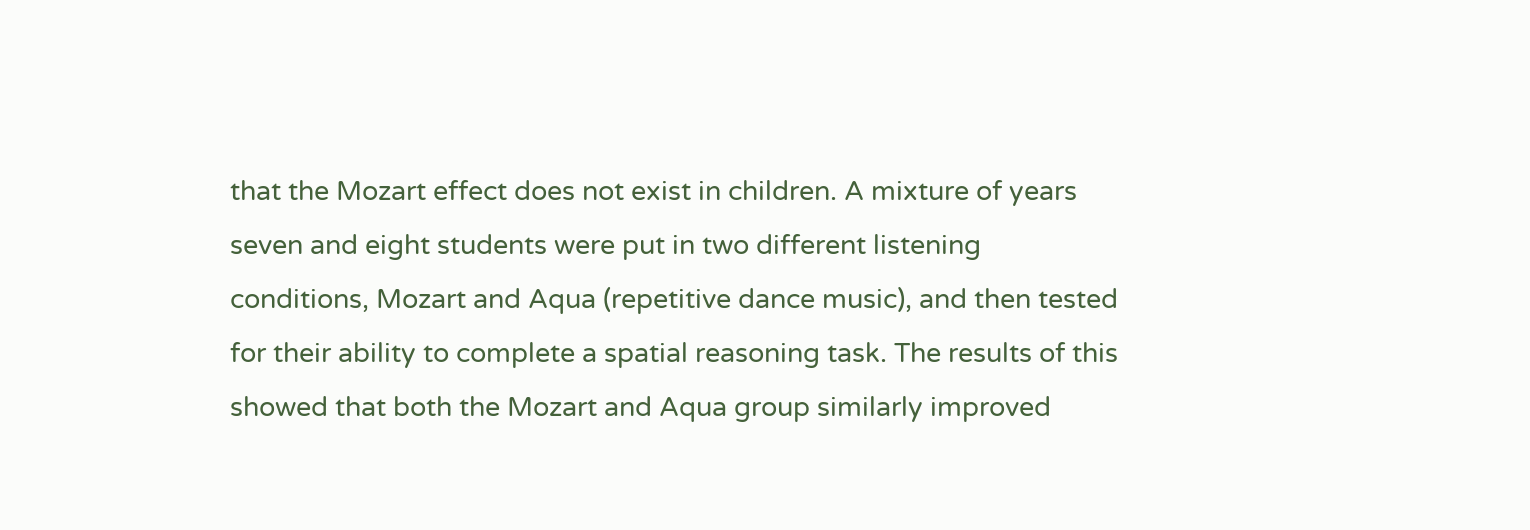that the Mozart effect does not exist in children. A mixture of years seven and eight students were put in two different listening conditions, Mozart and Aqua (repetitive dance music), and then tested for their ability to complete a spatial reasoning task. The results of this showed that both the Mozart and Aqua group similarly improved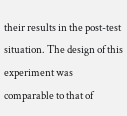their results in the post-test situation. The design of this experiment was comparable to that of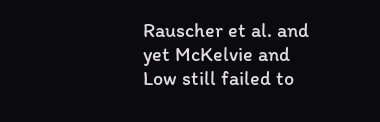Rauscher et al. and yet McKelvie and Low still failed to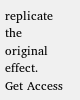replicate the original effect.
Get Access